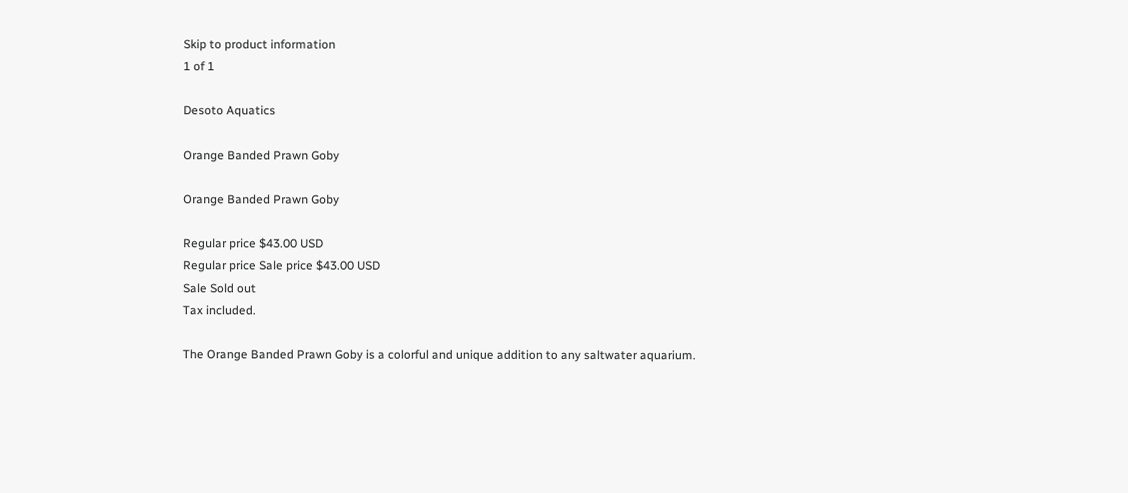Skip to product information
1 of 1

Desoto Aquatics

Orange Banded Prawn Goby

Orange Banded Prawn Goby

Regular price $43.00 USD
Regular price Sale price $43.00 USD
Sale Sold out
Tax included.

The Orange Banded Prawn Goby is a colorful and unique addition to any saltwater aquarium.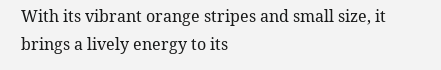With its vibrant orange stripes and small size, it brings a lively energy to its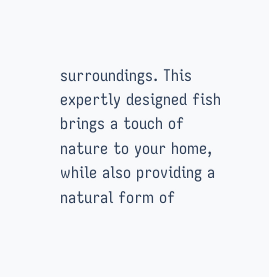surroundings. This expertly designed fish brings a touch of nature to your home, while also providing a natural form of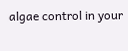algae control in your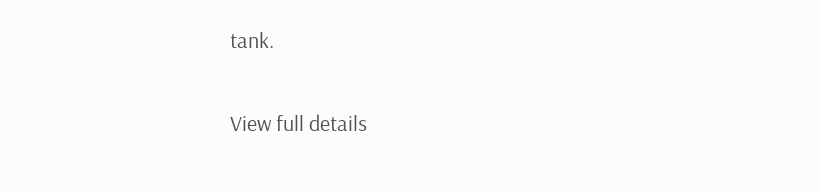tank.

View full details